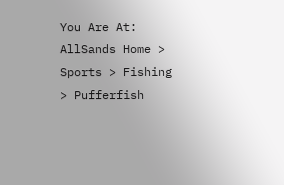You Are At: AllSands Home > Sports > Fishing > Pufferfish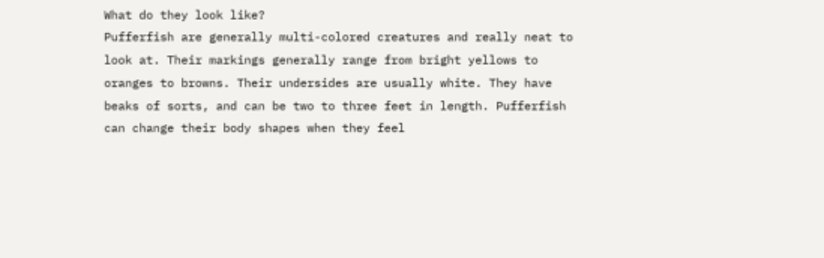What do they look like?
Pufferfish are generally multi-colored creatures and really neat to look at. Their markings generally range from bright yellows to oranges to browns. Their undersides are usually white. They have beaks of sorts, and can be two to three feet in length. Pufferfish can change their body shapes when they feel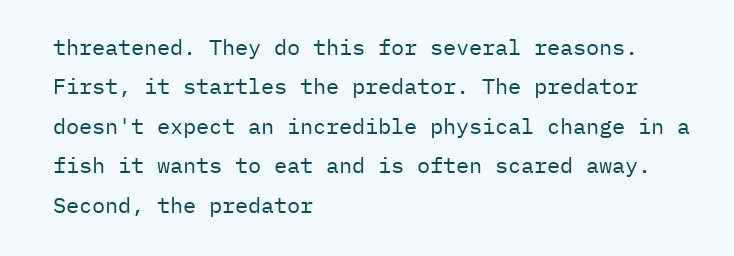threatened. They do this for several reasons. First, it startles the predator. The predator doesn't expect an incredible physical change in a fish it wants to eat and is often scared away. Second, the predator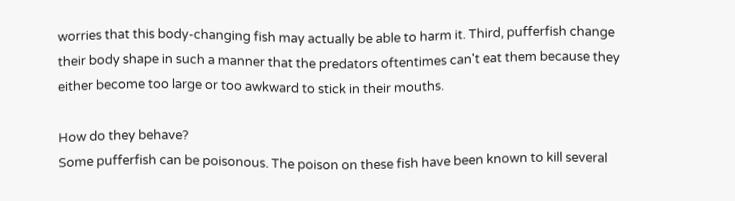worries that this body-changing fish may actually be able to harm it. Third, pufferfish change their body shape in such a manner that the predators oftentimes can't eat them because they either become too large or too awkward to stick in their mouths.

How do they behave?
Some pufferfish can be poisonous. The poison on these fish have been known to kill several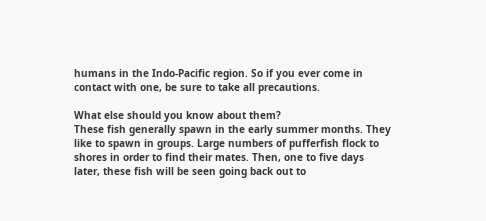humans in the Indo-Pacific region. So if you ever come in contact with one, be sure to take all precautions.

What else should you know about them?
These fish generally spawn in the early summer months. They like to spawn in groups. Large numbers of pufferfish flock to shores in order to find their mates. Then, one to five days later, these fish will be seen going back out to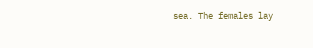sea. The females lay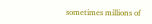sometimes millions of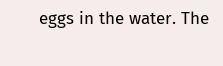eggs in the water. The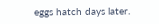eggs hatch days later.